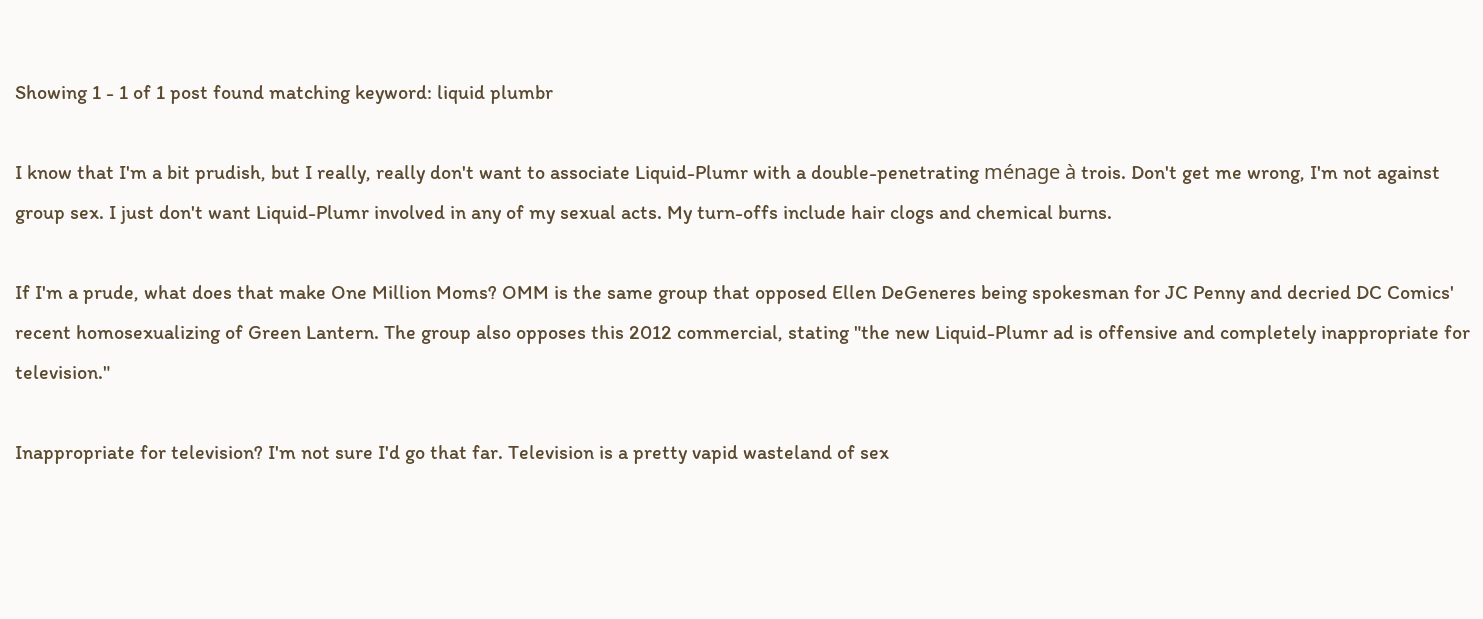Showing 1 - 1 of 1 post found matching keyword: liquid plumbr

I know that I'm a bit prudish, but I really, really don't want to associate Liquid-Plumr with a double-penetrating ménage à trois. Don't get me wrong, I'm not against group sex. I just don't want Liquid-Plumr involved in any of my sexual acts. My turn-offs include hair clogs and chemical burns.

If I'm a prude, what does that make One Million Moms? OMM is the same group that opposed Ellen DeGeneres being spokesman for JC Penny and decried DC Comics' recent homosexualizing of Green Lantern. The group also opposes this 2012 commercial, stating "the new Liquid-Plumr ad is offensive and completely inappropriate for television."

Inappropriate for television? I'm not sure I'd go that far. Television is a pretty vapid wasteland of sex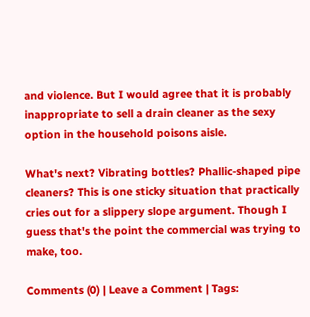and violence. But I would agree that it is probably inappropriate to sell a drain cleaner as the sexy option in the household poisons aisle.

What's next? Vibrating bottles? Phallic-shaped pipe cleaners? This is one sticky situation that practically cries out for a slippery slope argument. Though I guess that's the point the commercial was trying to make, too.

Comments (0) | Leave a Comment | Tags: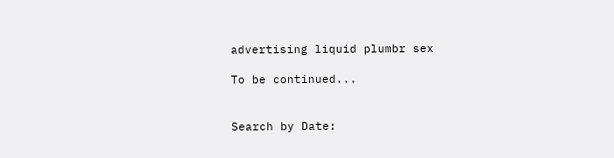advertising liquid plumbr sex

To be continued...


Search by Date: